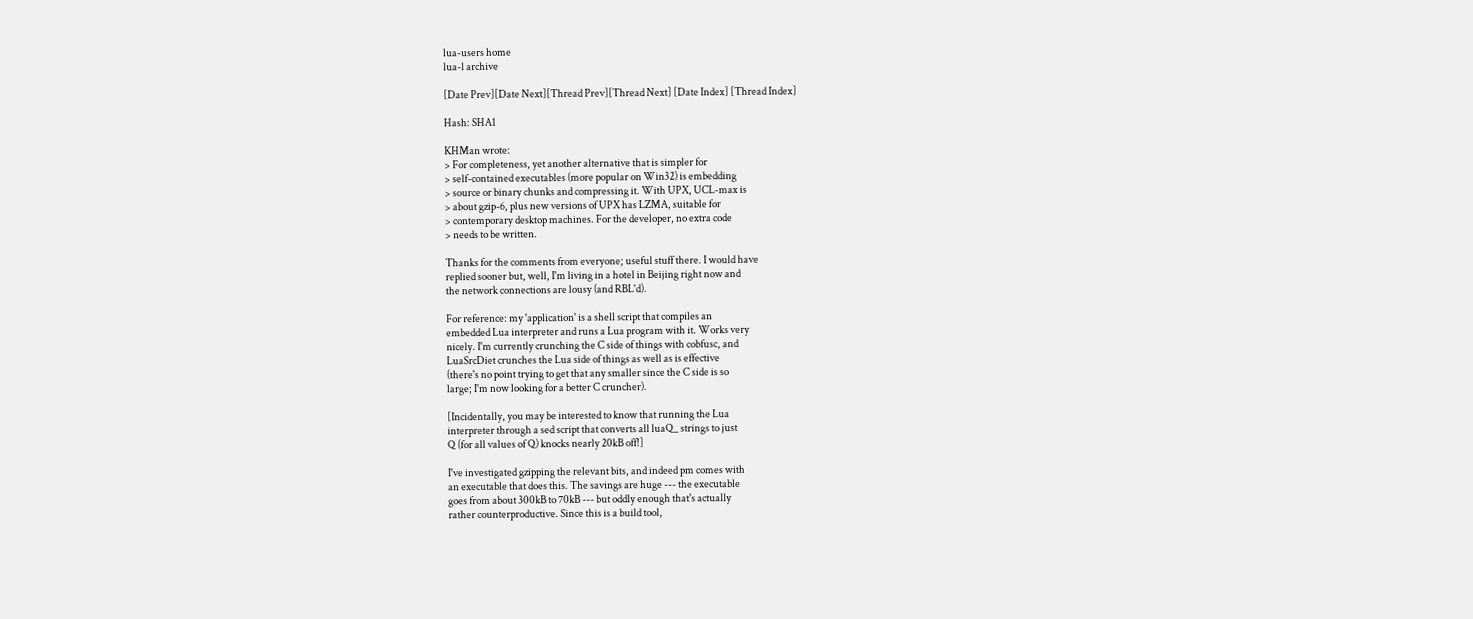lua-users home
lua-l archive

[Date Prev][Date Next][Thread Prev][Thread Next] [Date Index] [Thread Index]

Hash: SHA1

KHMan wrote:
> For completeness, yet another alternative that is simpler for
> self-contained executables (more popular on Win32) is embedding
> source or binary chunks and compressing it. With UPX, UCL-max is
> about gzip-6, plus new versions of UPX has LZMA, suitable for
> contemporary desktop machines. For the developer, no extra code
> needs to be written.

Thanks for the comments from everyone; useful stuff there. I would have
replied sooner but, well, I'm living in a hotel in Beijing right now and
the network connections are lousy (and RBL'd).

For reference: my 'application' is a shell script that compiles an
embedded Lua interpreter and runs a Lua program with it. Works very
nicely. I'm currently crunching the C side of things with cobfusc, and
LuaSrcDiet crunches the Lua side of things as well as is effective
(there's no point trying to get that any smaller since the C side is so
large; I'm now looking for a better C cruncher).

[Incidentally, you may be interested to know that running the Lua
interpreter through a sed script that converts all luaQ_ strings to just
Q (for all values of Q) knocks nearly 20kB off!]

I've investigated gzipping the relevant bits, and indeed pm comes with
an executable that does this. The savings are huge --- the executable
goes from about 300kB to 70kB --- but oddly enough that's actually
rather counterproductive. Since this is a build tool,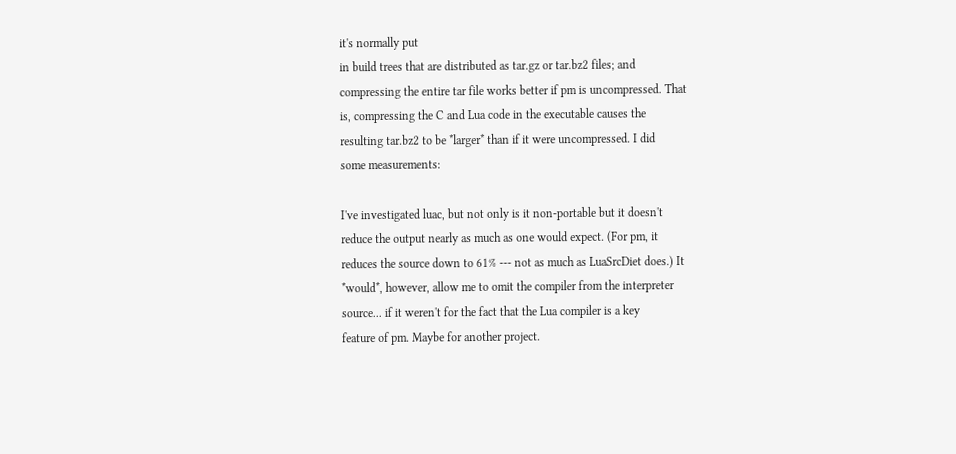it's normally put
in build trees that are distributed as tar.gz or tar.bz2 files; and
compressing the entire tar file works better if pm is uncompressed. That
is, compressing the C and Lua code in the executable causes the
resulting tar.bz2 to be *larger* than if it were uncompressed. I did
some measurements:

I've investigated luac, but not only is it non-portable but it doesn't
reduce the output nearly as much as one would expect. (For pm, it
reduces the source down to 61% --- not as much as LuaSrcDiet does.) It
*would*, however, allow me to omit the compiler from the interpreter
source... if it weren't for the fact that the Lua compiler is a key
feature of pm. Maybe for another project.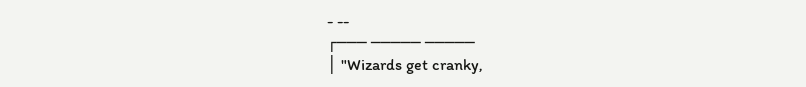- --
┌─── ───── ─────
│ "Wizards get cranky,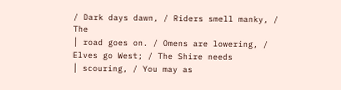/ Dark days dawn, / Riders smell manky, / The
│ road goes on. / Omens are lowering, / Elves go West; / The Shire needs
│ scouring, / You may as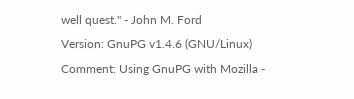well quest." - John M. Ford
Version: GnuPG v1.4.6 (GNU/Linux)
Comment: Using GnuPG with Mozilla -